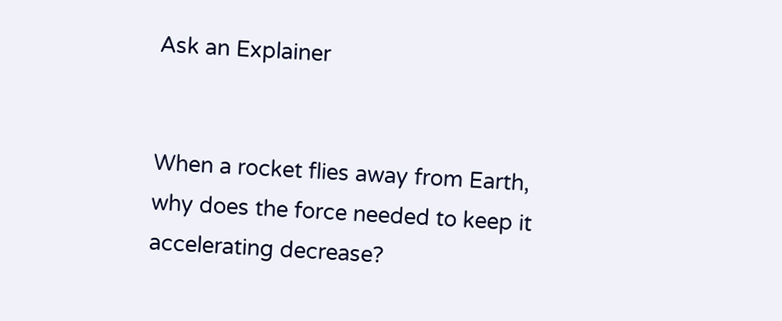Ask an Explainer


When a rocket flies away from Earth, why does the force needed to keep it accelerating decrease?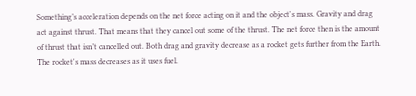Something’s acceleration depends on the net force acting on it and the object's mass. Gravity and drag act against thrust. That means that they cancel out some of the thrust. The net force then is the amount of thrust that isn’t cancelled out. Both drag and gravity decrease as a rocket gets further from the Earth. The rocket's mass decreases as it uses fuel.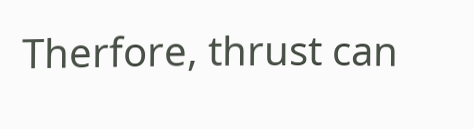Therfore, thrust can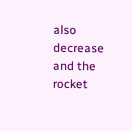also decrease and the rocket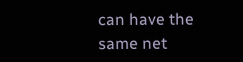can have the same net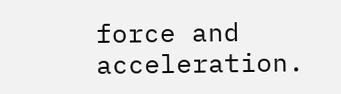force and acceleration.